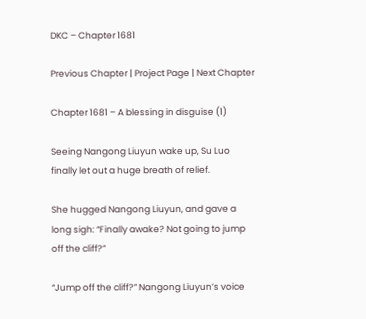DKC – Chapter 1681

Previous Chapter | Project Page | Next Chapter

Chapter 1681 – A blessing in disguise (1)

Seeing Nangong Liuyun wake up, Su Luo finally let out a huge breath of relief.

She hugged Nangong Liuyun, and gave a long sigh: “Finally awake? Not going to jump off the cliff?”

“Jump off the cliff?” Nangong Liuyun’s voice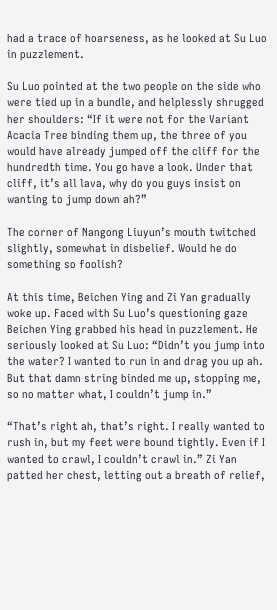had a trace of hoarseness, as he looked at Su Luo in puzzlement.

Su Luo pointed at the two people on the side who were tied up in a bundle, and helplessly shrugged her shoulders: “If it were not for the Variant Acacia Tree binding them up, the three of you would have already jumped off the cliff for the hundredth time. You go have a look. Under that cliff, it’s all lava, why do you guys insist on wanting to jump down ah?”

The corner of Nangong Liuyun’s mouth twitched slightly, somewhat in disbelief. Would he do something so foolish?

At this time, Beichen Ying and Zi Yan gradually woke up. Faced with Su Luo’s questioning gaze Beichen Ying grabbed his head in puzzlement. He seriously looked at Su Luo: “Didn’t you jump into the water? I wanted to run in and drag you up ah. But that damn string binded me up, stopping me, so no matter what, I couldn’t jump in.”

“That’s right ah, that’s right. I really wanted to rush in, but my feet were bound tightly. Even if I wanted to crawl, I couldn’t crawl in.” Zi Yan patted her chest, letting out a breath of relief,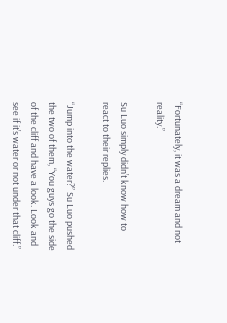“Fortunately, it was a dream and not reality.”

Su Luo simply didn’t know how to react to their replies.

“Jump into the water?” Su Luo pushed the two of them, “You guys go the side of the cliff and have a look. Look and see if it’s water or not under that cliff.”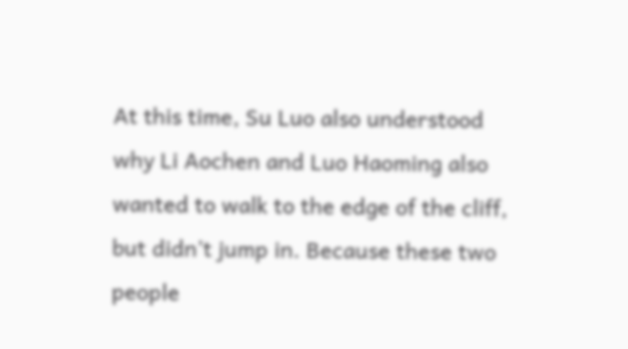At this time, Su Luo also understood why Li Aochen and Luo Haoming also wanted to walk to the edge of the cliff, but didn’t jump in. Because these two people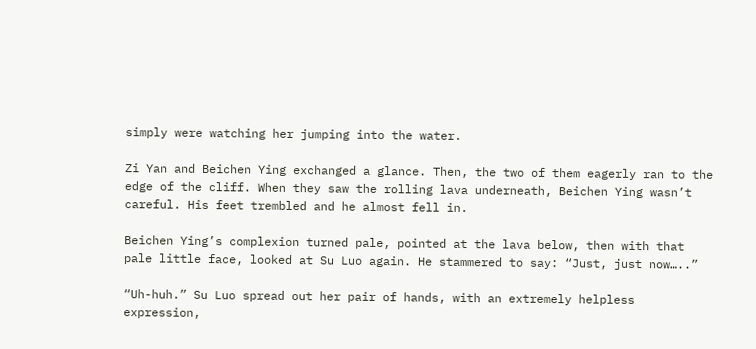simply were watching her jumping into the water.

Zi Yan and Beichen Ying exchanged a glance. Then, the two of them eagerly ran to the edge of the cliff. When they saw the rolling lava underneath, Beichen Ying wasn’t careful. His feet trembled and he almost fell in.

Beichen Ying’s complexion turned pale, pointed at the lava below, then with that pale little face, looked at Su Luo again. He stammered to say: “Just, just now…..”

“Uh-huh.” Su Luo spread out her pair of hands, with an extremely helpless expression,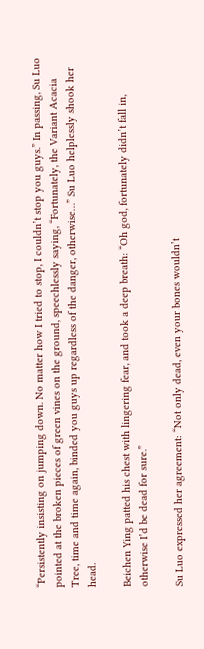“Persistently insisting on jumping down. No matter how I tried to stop, I couldn’t stop you guys.” In passing, Su Luo pointed at the broken pieces of green vines on the ground, speechlessly saying, “Fortunately, the Variant Acacia Tree, time and time again, binded you guys up regardless of the danger, otherwise…” Su Luo helplessly shook her head.

Beichen Ying patted his chest with lingering fear, and took a deep breath: “Oh god, fortunately didn’t fall in, otherwise I’d be dead for sure.”

Su Luo expressed her agreement: “Not only dead, even your bones wouldn’t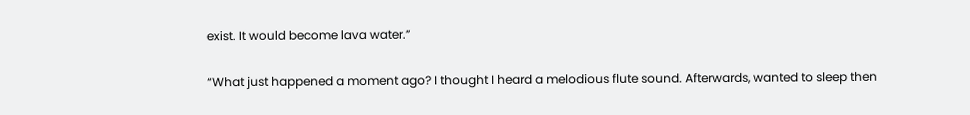exist. It would become lava water.”

“What just happened a moment ago? I thought I heard a melodious flute sound. Afterwards, wanted to sleep then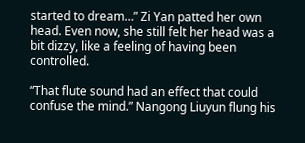started to dream…” Zi Yan patted her own head. Even now, she still felt her head was a bit dizzy, like a feeling of having been controlled.

“That flute sound had an effect that could confuse the mind.” Nangong Liuyun flung his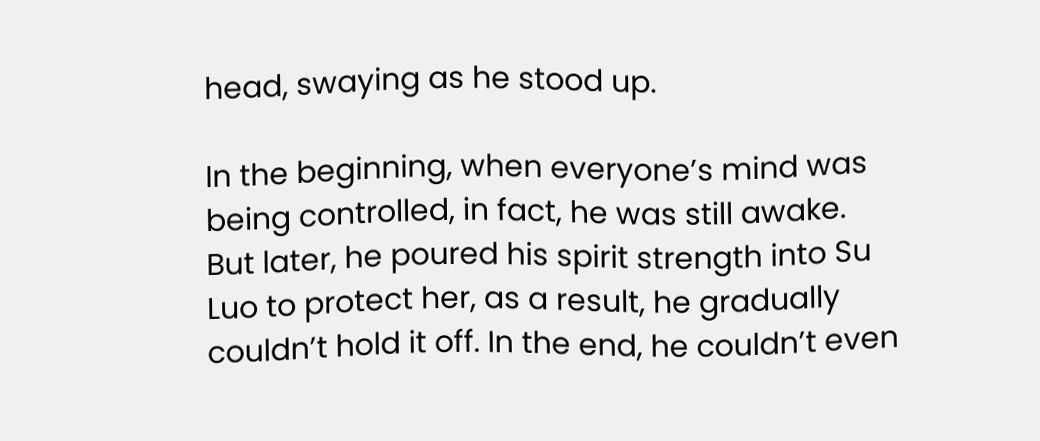head, swaying as he stood up.

In the beginning, when everyone’s mind was being controlled, in fact, he was still awake. But later, he poured his spirit strength into Su Luo to protect her, as a result, he gradually couldn’t hold it off. In the end, he couldn’t even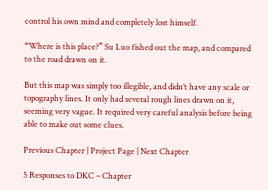control his own mind and completely lost himself.

“Where is this place?” Su Luo fished out the map, and compared to the road drawn on it.

But this map was simply too illegible, and didn’t have any scale or topography lines. It only had several rough lines drawn on it, seeming very vague. It required very careful analysis before being able to make out some clues.

Previous Chapter | Project Page | Next Chapter

5 Responses to DKC – Chapter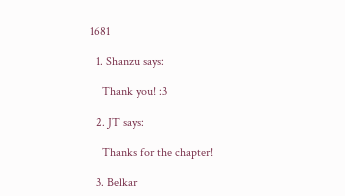1681

  1. Shanzu says:

    Thank you! :3

  2. JT says:

    Thanks for the chapter!

  3. Belkar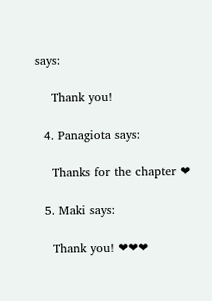says:

    Thank you!

  4. Panagiota says:

    Thanks for the chapter ❤

  5. Maki says:

    Thank you! ❤❤❤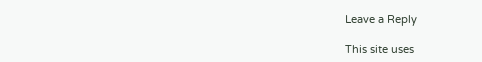Leave a Reply

This site uses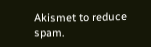Akismet to reduce spam.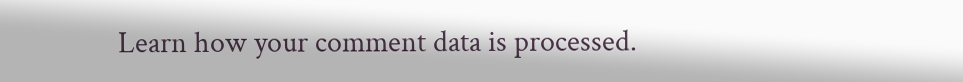Learn how your comment data is processed.